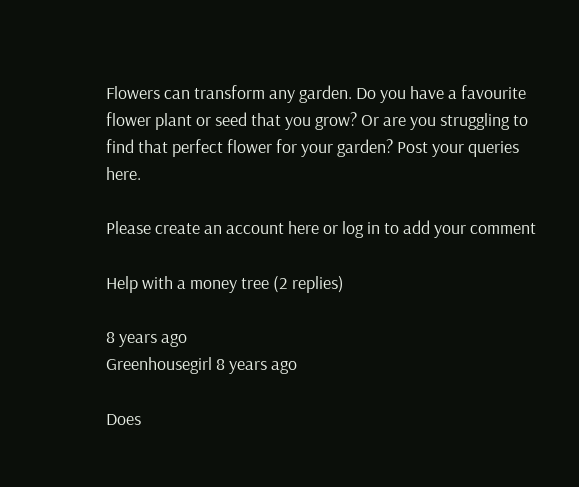Flowers can transform any garden. Do you have a favourite flower plant or seed that you grow? Or are you struggling to find that perfect flower for your garden? Post your queries here.

Please create an account here or log in to add your comment

Help with a money tree (2 replies)

8 years ago
Greenhousegirl 8 years ago

Does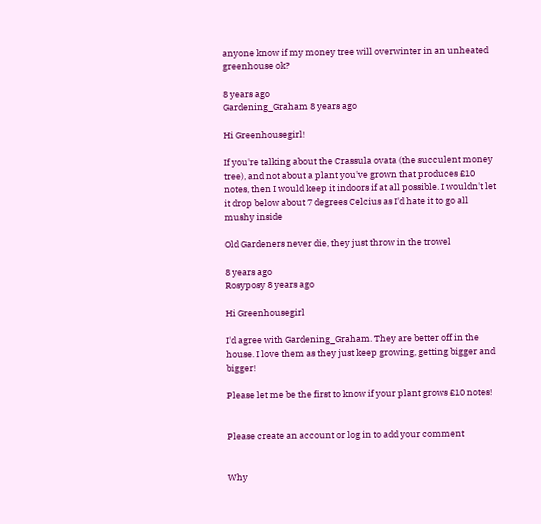anyone know if my money tree will overwinter in an unheated greenhouse ok?

8 years ago
Gardening_Graham 8 years ago

Hi Greenhousegirl!

If you're talking about the Crassula ovata (the succulent money tree), and not about a plant you've grown that produces £10 notes, then I would keep it indoors if at all possible. I wouldn't let it drop below about 7 degrees Celcius as I'd hate it to go all mushy inside

Old Gardeners never die, they just throw in the trowel

8 years ago
Rosyposy 8 years ago

Hi Greenhousegirl

I'd agree with Gardening_Graham. They are better off in the house. I love them as they just keep growing, getting bigger and bigger!

Please let me be the first to know if your plant grows £10 notes!


Please create an account or log in to add your comment


Why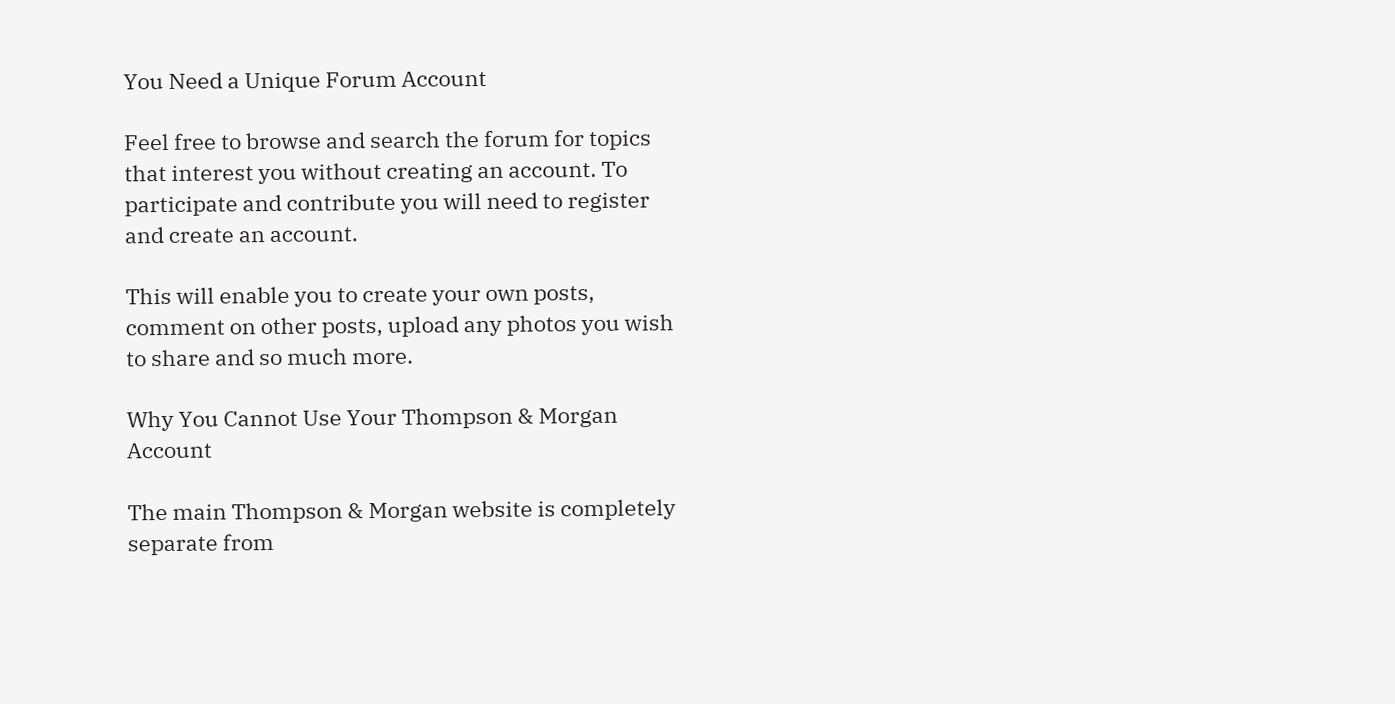You Need a Unique Forum Account

Feel free to browse and search the forum for topics that interest you without creating an account. To participate and contribute you will need to register and create an account.

This will enable you to create your own posts, comment on other posts, upload any photos you wish to share and so much more.

Why You Cannot Use Your Thompson & Morgan Account

The main Thompson & Morgan website is completely separate from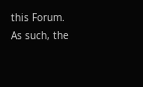this Forum. As such, the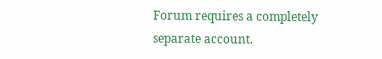Forum requires a completely separate account.